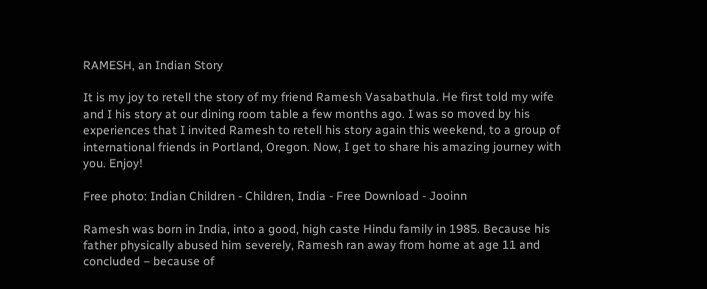RAMESH, an Indian Story

It is my joy to retell the story of my friend Ramesh Vasabathula. He first told my wife and I his story at our dining room table a few months ago. I was so moved by his experiences that I invited Ramesh to retell his story again this weekend, to a group of international friends in Portland, Oregon. Now, I get to share his amazing journey with you. Enjoy!

Free photo: Indian Children - Children, India - Free Download - Jooinn

Ramesh was born in India, into a good, high caste Hindu family in 1985. Because his father physically abused him severely, Ramesh ran away from home at age 11 and concluded – because of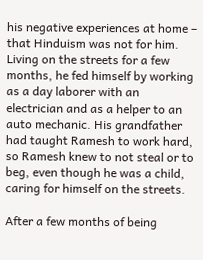his negative experiences at home – that Hinduism was not for him. Living on the streets for a few months, he fed himself by working as a day laborer with an electrician and as a helper to an auto mechanic. His grandfather had taught Ramesh to work hard, so Ramesh knew to not steal or to beg, even though he was a child, caring for himself on the streets.

After a few months of being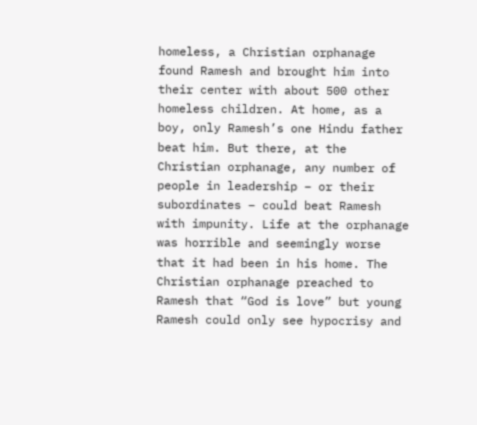homeless, a Christian orphanage found Ramesh and brought him into their center with about 500 other homeless children. At home, as a boy, only Ramesh’s one Hindu father beat him. But there, at the Christian orphanage, any number of people in leadership – or their subordinates – could beat Ramesh with impunity. Life at the orphanage was horrible and seemingly worse that it had been in his home. The Christian orphanage preached to Ramesh that “God is love” but young Ramesh could only see hypocrisy and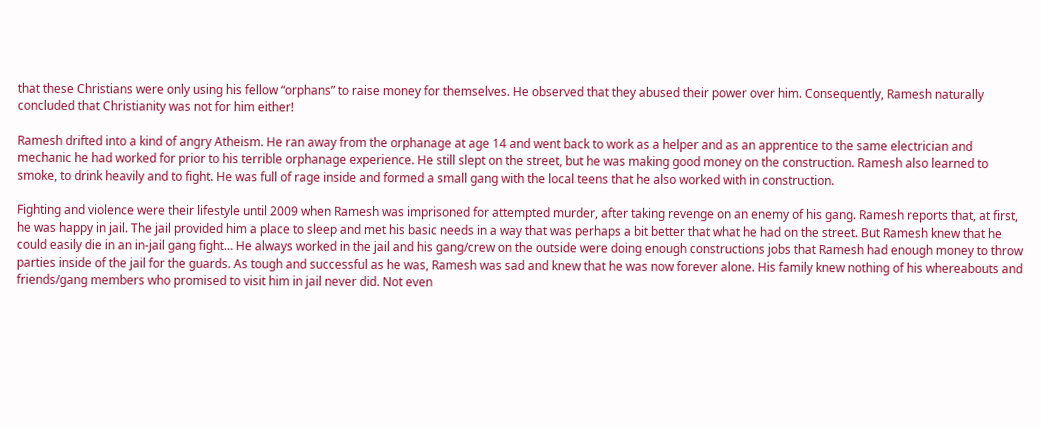that these Christians were only using his fellow “orphans” to raise money for themselves. He observed that they abused their power over him. Consequently, Ramesh naturally concluded that Christianity was not for him either!

Ramesh drifted into a kind of angry Atheism. He ran away from the orphanage at age 14 and went back to work as a helper and as an apprentice to the same electrician and mechanic he had worked for prior to his terrible orphanage experience. He still slept on the street, but he was making good money on the construction. Ramesh also learned to smoke, to drink heavily and to fight. He was full of rage inside and formed a small gang with the local teens that he also worked with in construction.

Fighting and violence were their lifestyle until 2009 when Ramesh was imprisoned for attempted murder, after taking revenge on an enemy of his gang. Ramesh reports that, at first, he was happy in jail. The jail provided him a place to sleep and met his basic needs in a way that was perhaps a bit better that what he had on the street. But Ramesh knew that he could easily die in an in-jail gang fight… He always worked in the jail and his gang/crew on the outside were doing enough constructions jobs that Ramesh had enough money to throw parties inside of the jail for the guards. As tough and successful as he was, Ramesh was sad and knew that he was now forever alone. His family knew nothing of his whereabouts and friends/gang members who promised to visit him in jail never did. Not even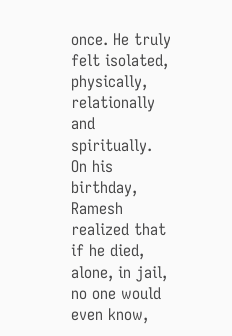once. He truly felt isolated, physically, relationally and spiritually. On his birthday, Ramesh realized that if he died, alone, in jail, no one would even know,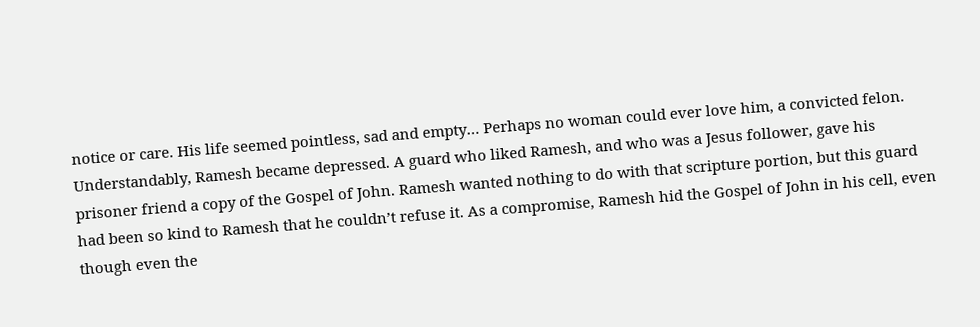notice or care. His life seemed pointless, sad and empty… Perhaps no woman could ever love him, a convicted felon. Understandably, Ramesh became depressed. A guard who liked Ramesh, and who was a Jesus follower, gave his prisoner friend a copy of the Gospel of John. Ramesh wanted nothing to do with that scripture portion, but this guard had been so kind to Ramesh that he couldn’t refuse it. As a compromise, Ramesh hid the Gospel of John in his cell, even though even the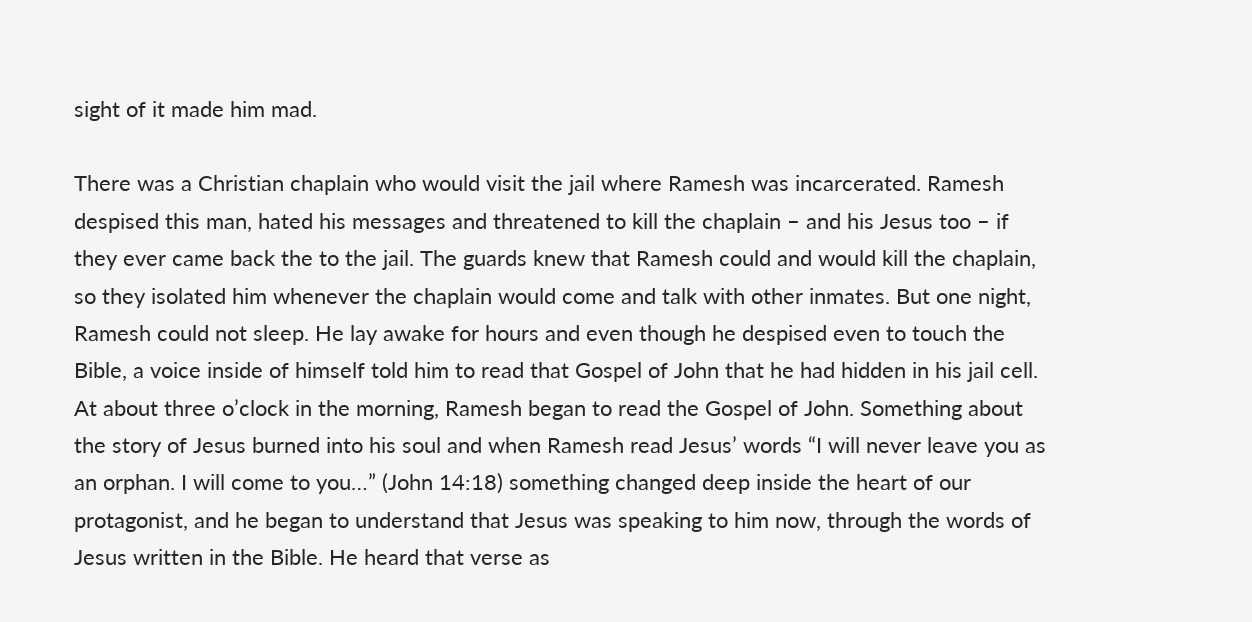sight of it made him mad.

There was a Christian chaplain who would visit the jail where Ramesh was incarcerated. Ramesh despised this man, hated his messages and threatened to kill the chaplain – and his Jesus too – if they ever came back the to the jail. The guards knew that Ramesh could and would kill the chaplain, so they isolated him whenever the chaplain would come and talk with other inmates. But one night, Ramesh could not sleep. He lay awake for hours and even though he despised even to touch the Bible, a voice inside of himself told him to read that Gospel of John that he had hidden in his jail cell. At about three o’clock in the morning, Ramesh began to read the Gospel of John. Something about the story of Jesus burned into his soul and when Ramesh read Jesus’ words “I will never leave you as an orphan. I will come to you…” (John 14:18) something changed deep inside the heart of our protagonist, and he began to understand that Jesus was speaking to him now, through the words of Jesus written in the Bible. He heard that verse as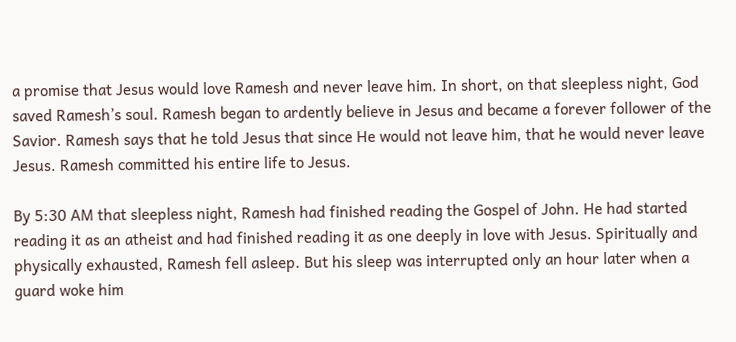a promise that Jesus would love Ramesh and never leave him. In short, on that sleepless night, God saved Ramesh’s soul. Ramesh began to ardently believe in Jesus and became a forever follower of the Savior. Ramesh says that he told Jesus that since He would not leave him, that he would never leave Jesus. Ramesh committed his entire life to Jesus.

By 5:30 AM that sleepless night, Ramesh had finished reading the Gospel of John. He had started reading it as an atheist and had finished reading it as one deeply in love with Jesus. Spiritually and physically exhausted, Ramesh fell asleep. But his sleep was interrupted only an hour later when a guard woke him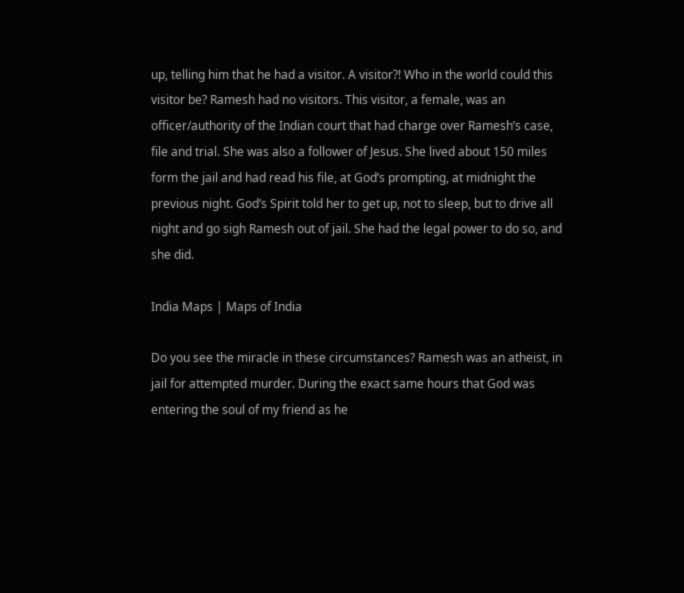up, telling him that he had a visitor. A visitor?! Who in the world could this visitor be? Ramesh had no visitors. This visitor, a female, was an officer/authority of the Indian court that had charge over Ramesh’s case, file and trial. She was also a follower of Jesus. She lived about 150 miles form the jail and had read his file, at God’s prompting, at midnight the previous night. God’s Spirit told her to get up, not to sleep, but to drive all night and go sigh Ramesh out of jail. She had the legal power to do so, and she did.

India Maps | Maps of India

Do you see the miracle in these circumstances? Ramesh was an atheist, in jail for attempted murder. During the exact same hours that God was entering the soul of my friend as he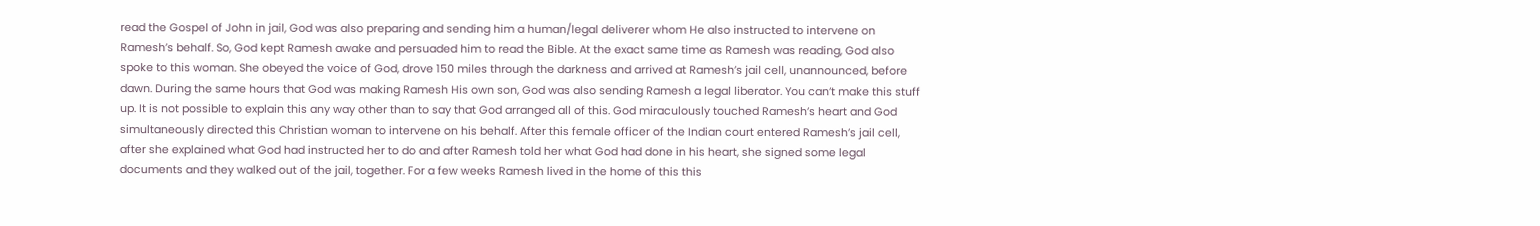read the Gospel of John in jail, God was also preparing and sending him a human/legal deliverer whom He also instructed to intervene on Ramesh’s behalf. So, God kept Ramesh awake and persuaded him to read the Bible. At the exact same time as Ramesh was reading, God also spoke to this woman. She obeyed the voice of God, drove 150 miles through the darkness and arrived at Ramesh’s jail cell, unannounced, before dawn. During the same hours that God was making Ramesh His own son, God was also sending Ramesh a legal liberator. You can’t make this stuff up. It is not possible to explain this any way other than to say that God arranged all of this. God miraculously touched Ramesh’s heart and God simultaneously directed this Christian woman to intervene on his behalf. After this female officer of the Indian court entered Ramesh’s jail cell, after she explained what God had instructed her to do and after Ramesh told her what God had done in his heart, she signed some legal documents and they walked out of the jail, together. For a few weeks Ramesh lived in the home of this this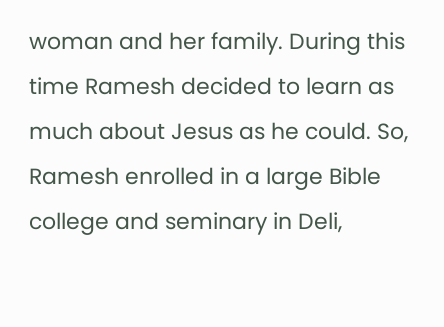woman and her family. During this time Ramesh decided to learn as much about Jesus as he could. So, Ramesh enrolled in a large Bible college and seminary in Deli,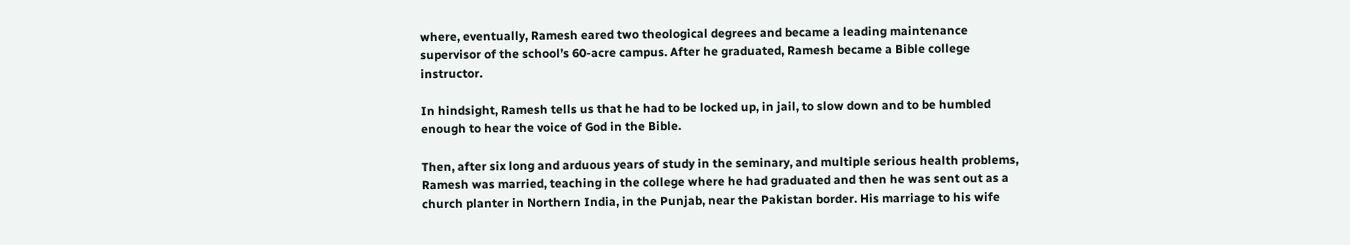where, eventually, Ramesh eared two theological degrees and became a leading maintenance supervisor of the school’s 60-acre campus. After he graduated, Ramesh became a Bible college instructor.

In hindsight, Ramesh tells us that he had to be locked up, in jail, to slow down and to be humbled enough to hear the voice of God in the Bible.

Then, after six long and arduous years of study in the seminary, and multiple serious health problems, Ramesh was married, teaching in the college where he had graduated and then he was sent out as a church planter in Northern India, in the Punjab, near the Pakistan border. His marriage to his wife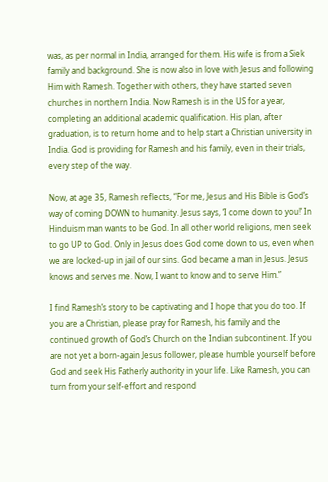was, as per normal in India, arranged for them. His wife is from a Siek family and background. She is now also in love with Jesus and following Him with Ramesh. Together with others, they have started seven churches in northern India. Now Ramesh is in the US for a year, completing an additional academic qualification. His plan, after graduation, is to return home and to help start a Christian university in India. God is providing for Ramesh and his family, even in their trials, every step of the way.

Now, at age 35, Ramesh reflects, “For me, Jesus and His Bible is God’s way of coming DOWN to humanity. Jesus says, ‘I come down to you!’ In Hinduism man wants to be God. In all other world religions, men seek to go UP to God. Only in Jesus does God come down to us, even when we are locked-up in jail of our sins. God became a man in Jesus. Jesus knows and serves me. Now, I want to know and to serve Him.”

I find Ramesh’s story to be captivating and I hope that you do too. If you are a Christian, please pray for Ramesh, his family and the continued growth of God’s Church on the Indian subcontinent. If you are not yet a born-again Jesus follower, please humble yourself before God and seek His Fatherly authority in your life. Like Ramesh, you can turn from your self-effort and respond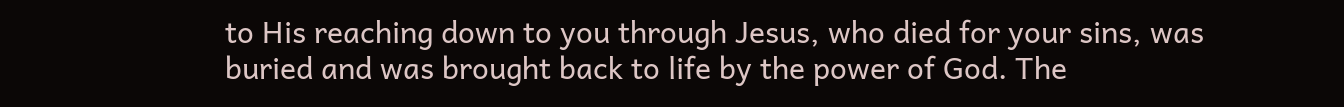to His reaching down to you through Jesus, who died for your sins, was buried and was brought back to life by the power of God. The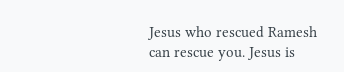Jesus who rescued Ramesh can rescue you. Jesus is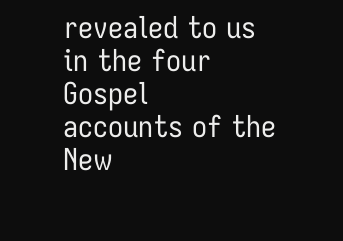revealed to us in the four Gospel accounts of the New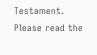Testament. Please read the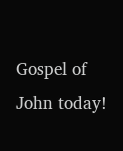Gospel of John today!